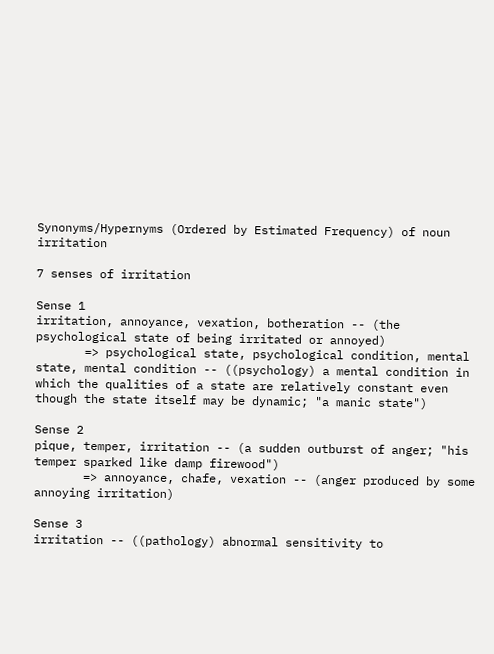Synonyms/Hypernyms (Ordered by Estimated Frequency) of noun irritation

7 senses of irritation

Sense 1
irritation, annoyance, vexation, botheration -- (the psychological state of being irritated or annoyed)
       => psychological state, psychological condition, mental state, mental condition -- ((psychology) a mental condition in which the qualities of a state are relatively constant even though the state itself may be dynamic; "a manic state")

Sense 2
pique, temper, irritation -- (a sudden outburst of anger; "his temper sparked like damp firewood")
       => annoyance, chafe, vexation -- (anger produced by some annoying irritation)

Sense 3
irritation -- ((pathology) abnormal sensitivity to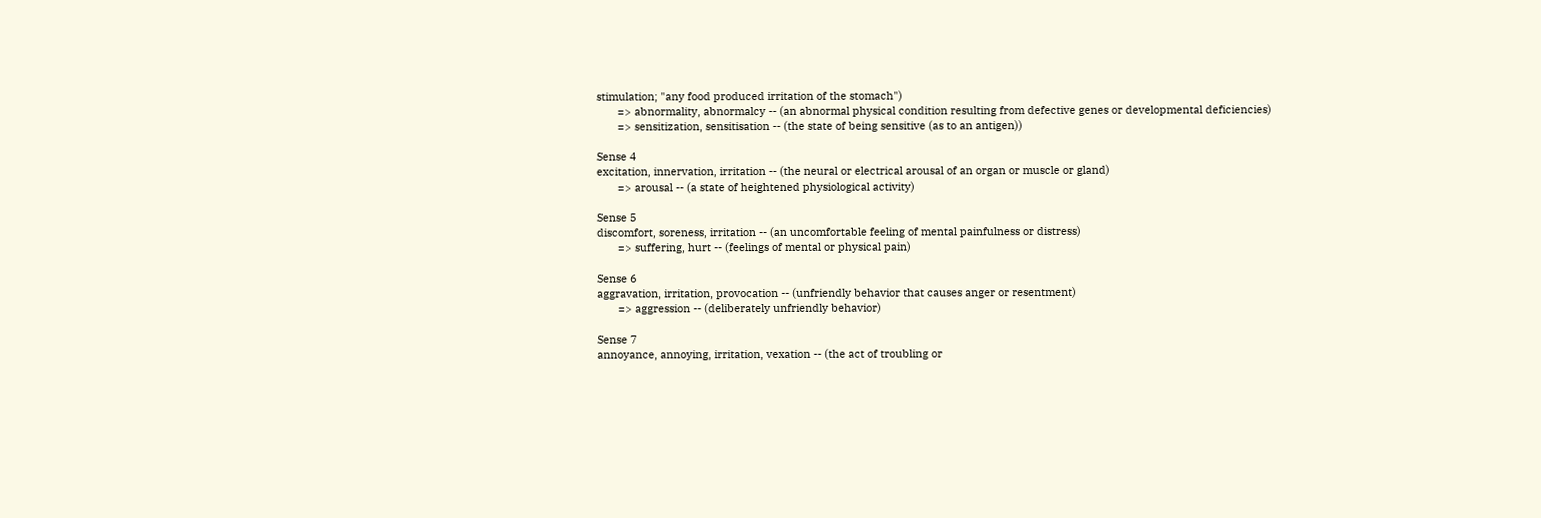stimulation; "any food produced irritation of the stomach")
       => abnormality, abnormalcy -- (an abnormal physical condition resulting from defective genes or developmental deficiencies)
       => sensitization, sensitisation -- (the state of being sensitive (as to an antigen))

Sense 4
excitation, innervation, irritation -- (the neural or electrical arousal of an organ or muscle or gland)
       => arousal -- (a state of heightened physiological activity)

Sense 5
discomfort, soreness, irritation -- (an uncomfortable feeling of mental painfulness or distress)
       => suffering, hurt -- (feelings of mental or physical pain)

Sense 6
aggravation, irritation, provocation -- (unfriendly behavior that causes anger or resentment)
       => aggression -- (deliberately unfriendly behavior)

Sense 7
annoyance, annoying, irritation, vexation -- (the act of troubling or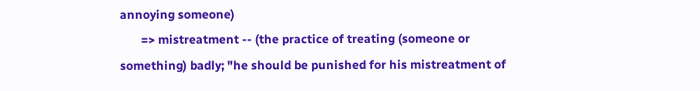annoying someone)
       => mistreatment -- (the practice of treating (someone or something) badly; "he should be punished for his mistreatment of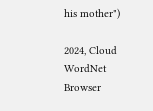his mother")

2024, Cloud WordNet Browser